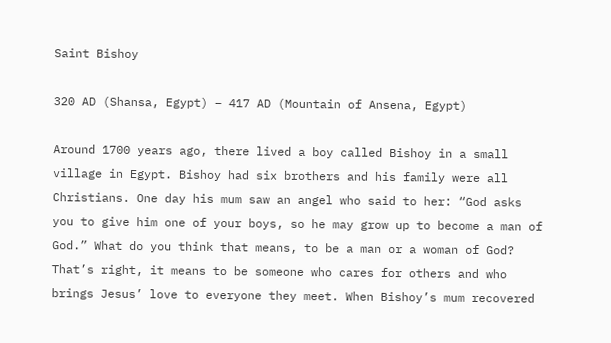Saint Bishoy

320 AD (Shansa, Egypt) – 417 AD (Mountain of Ansena, Egypt)

Around 1700 years ago, there lived a boy called Bishoy in a small village in Egypt. Bishoy had six brothers and his family were all Christians. One day his mum saw an angel who said to her: “God asks you to give him one of your boys, so he may grow up to become a man of God.” What do you think that means, to be a man or a woman of God? That’s right, it means to be someone who cares for others and who brings Jesus’ love to everyone they meet. When Bishoy’s mum recovered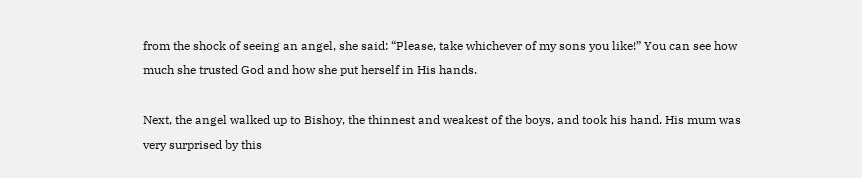from the shock of seeing an angel, she said: “Please, take whichever of my sons you like!” You can see how much she trusted God and how she put herself in His hands.

Next, the angel walked up to Bishoy, the thinnest and weakest of the boys, and took his hand. His mum was very surprised by this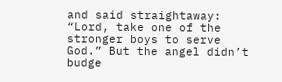and said straightaway: “Lord, take one of the stronger boys to serve God.” But the angel didn’t budge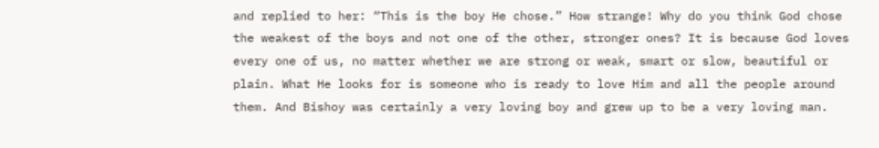and replied to her: “This is the boy He chose.” How strange! Why do you think God chose the weakest of the boys and not one of the other, stronger ones? It is because God loves every one of us, no matter whether we are strong or weak, smart or slow, beautiful or plain. What He looks for is someone who is ready to love Him and all the people around them. And Bishoy was certainly a very loving boy and grew up to be a very loving man.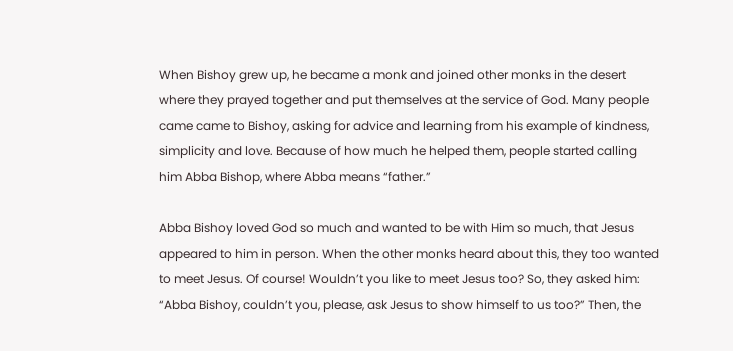When Bishoy grew up, he became a monk and joined other monks in the desert where they prayed together and put themselves at the service of God. Many people came came to Bishoy, asking for advice and learning from his example of kindness, simplicity and love. Because of how much he helped them, people started calling him Abba Bishop, where Abba means “father.”

Abba Bishoy loved God so much and wanted to be with Him so much, that Jesus appeared to him in person. When the other monks heard about this, they too wanted to meet Jesus. Of course! Wouldn’t you like to meet Jesus too? So, they asked him: “Abba Bishoy, couldn’t you, please, ask Jesus to show himself to us too?” Then, the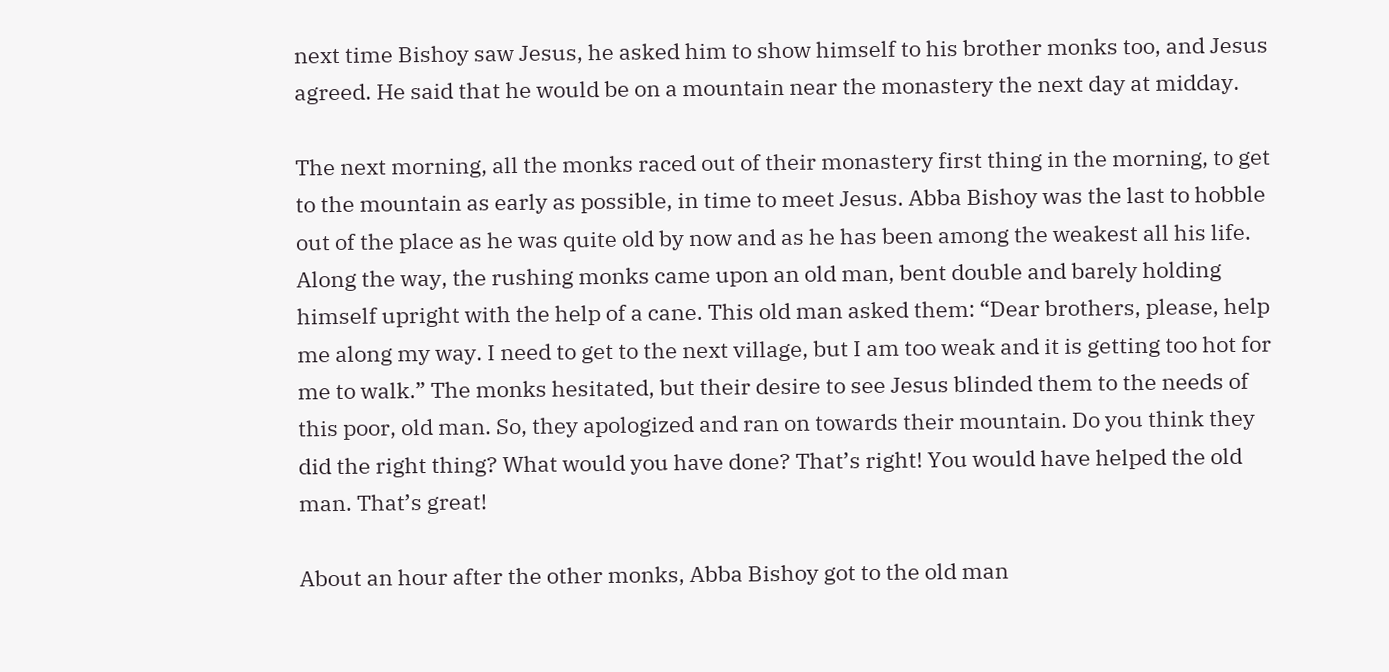next time Bishoy saw Jesus, he asked him to show himself to his brother monks too, and Jesus agreed. He said that he would be on a mountain near the monastery the next day at midday.

The next morning, all the monks raced out of their monastery first thing in the morning, to get to the mountain as early as possible, in time to meet Jesus. Abba Bishoy was the last to hobble out of the place as he was quite old by now and as he has been among the weakest all his life. Along the way, the rushing monks came upon an old man, bent double and barely holding himself upright with the help of a cane. This old man asked them: “Dear brothers, please, help me along my way. I need to get to the next village, but I am too weak and it is getting too hot for me to walk.” The monks hesitated, but their desire to see Jesus blinded them to the needs of this poor, old man. So, they apologized and ran on towards their mountain. Do you think they did the right thing? What would you have done? That’s right! You would have helped the old man. That’s great!

About an hour after the other monks, Abba Bishoy got to the old man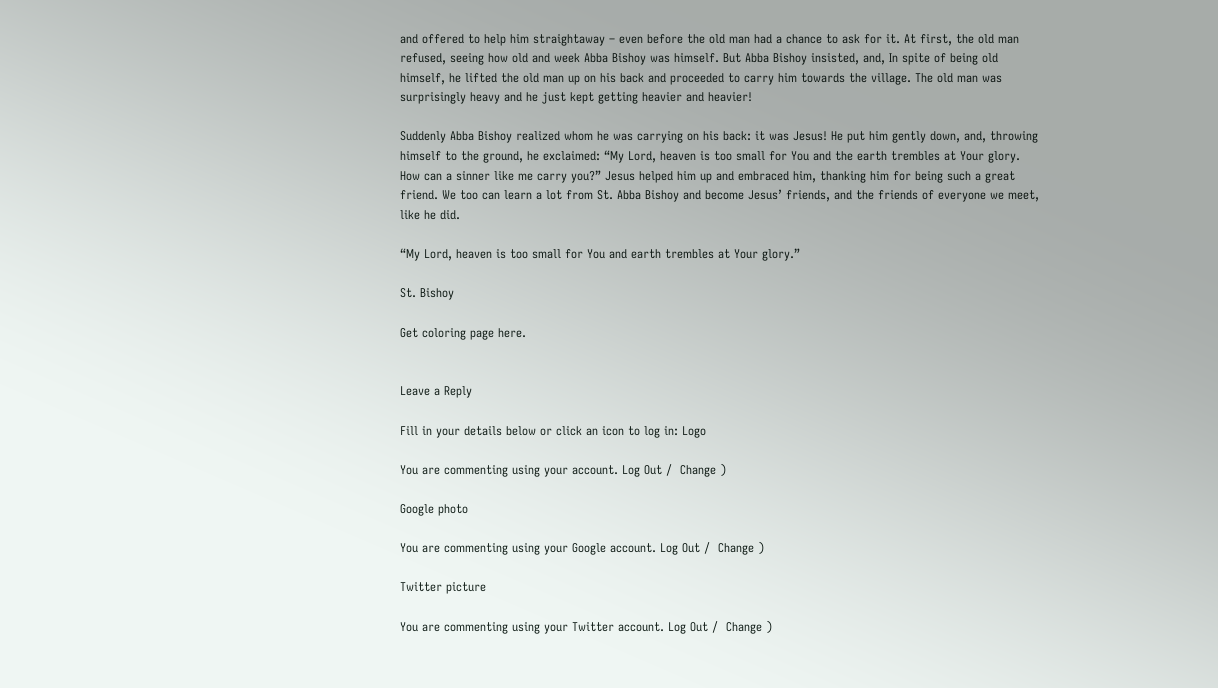and offered to help him straightaway – even before the old man had a chance to ask for it. At first, the old man refused, seeing how old and week Abba Bishoy was himself. But Abba Bishoy insisted, and, In spite of being old himself, he lifted the old man up on his back and proceeded to carry him towards the village. The old man was surprisingly heavy and he just kept getting heavier and heavier!

Suddenly Abba Bishoy realized whom he was carrying on his back: it was Jesus! He put him gently down, and, throwing himself to the ground, he exclaimed: “My Lord, heaven is too small for You and the earth trembles at Your glory. How can a sinner like me carry you?” Jesus helped him up and embraced him, thanking him for being such a great friend. We too can learn a lot from St. Abba Bishoy and become Jesus’ friends, and the friends of everyone we meet, like he did.

“My Lord, heaven is too small for You and earth trembles at Your glory.”

St. Bishoy

Get coloring page here.


Leave a Reply

Fill in your details below or click an icon to log in: Logo

You are commenting using your account. Log Out /  Change )

Google photo

You are commenting using your Google account. Log Out /  Change )

Twitter picture

You are commenting using your Twitter account. Log Out /  Change )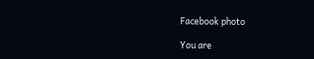Facebook photo

You are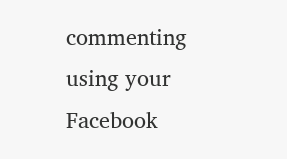commenting using your Facebook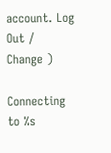account. Log Out /  Change )

Connecting to %s